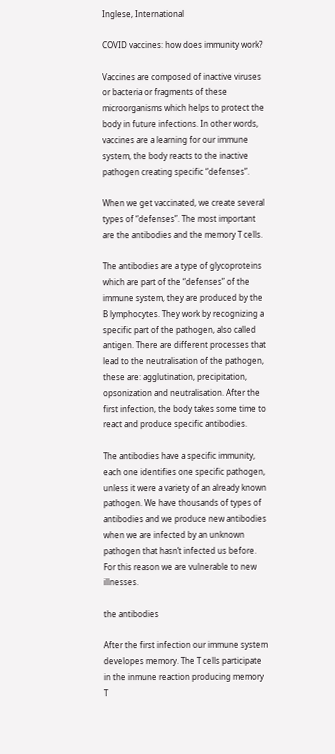Inglese, International

COVID vaccines: how does immunity work?

Vaccines are composed of inactive viruses or bacteria or fragments of these microorganisms which helps to protect the body in future infections. In other words, vaccines are a learning for our immune system, the body reacts to the inactive pathogen creating specific “defenses”.

When we get vaccinated, we create several types of “defenses”. The most important are the antibodies and the memory T cells.

The antibodies are a type of glycoproteins which are part of the “defenses” of the immune system, they are produced by the B lymphocytes. They work by recognizing a specific part of the pathogen, also called antigen. There are different processes that lead to the neutralisation of the pathogen, these are: agglutination, precipitation, opsonization and neutralisation. After the first infection, the body takes some time to react and produce specific antibodies.

The antibodies have a specific immunity, each one identifies one specific pathogen, unless it were a variety of an already known pathogen. We have thousands of types of antibodies and we produce new antibodies when we are infected by an unknown pathogen that hasn’t infected us before. For this reason we are vulnerable to new illnesses.

the antibodies

After the first infection our immune system developes memory. The T cells participate in the inmune reaction producing memory T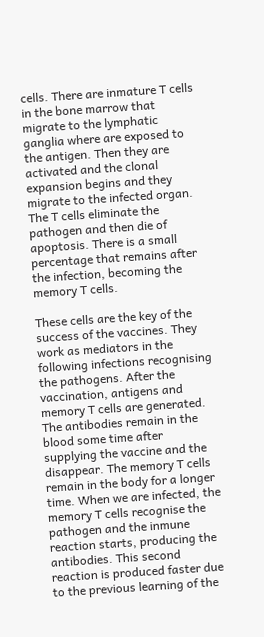cells. There are inmature T cells in the bone marrow that migrate to the lymphatic ganglia where are exposed to the antigen. Then they are activated and the clonal expansion begins and they migrate to the infected organ. The T cells eliminate the pathogen and then die of apoptosis. There is a small percentage that remains after the infection, becoming the memory T cells.

These cells are the key of the success of the vaccines. They work as mediators in the following infections recognising the pathogens. After the vaccination, antigens and memory T cells are generated. The antibodies remain in the blood some time after supplying the vaccine and the disappear. The memory T cells remain in the body for a longer time. When we are infected, the memory T cells recognise the pathogen and the inmune reaction starts, producing the antibodies. This second reaction is produced faster due to the previous learning of the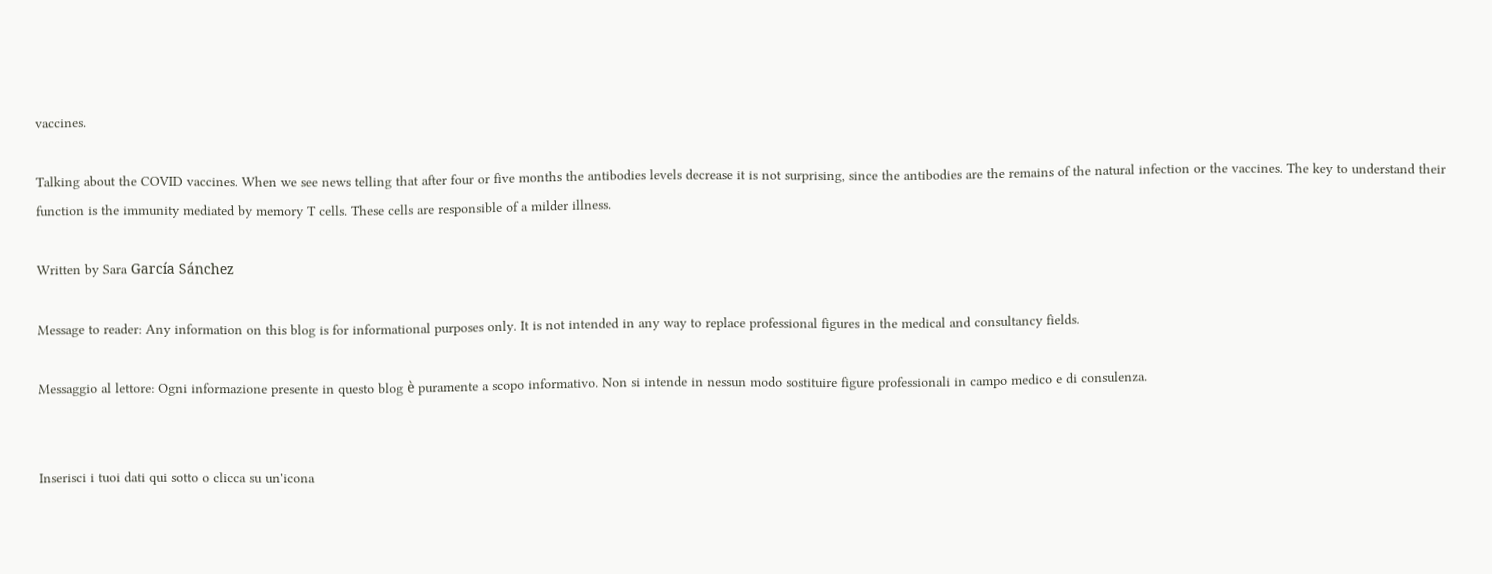vaccines.

Talking about the COVID vaccines. When we see news telling that after four or five months the antibodies levels decrease it is not surprising, since the antibodies are the remains of the natural infection or the vaccines. The key to understand their function is the immunity mediated by memory T cells. These cells are responsible of a milder illness.

Written by Sara García Sánchez

Message to reader: Any information on this blog is for informational purposes only. It is not intended in any way to replace professional figures in the medical and consultancy fields.

Messaggio al lettore: Ogni informazione presente in questo blog è puramente a scopo informativo. Non si intende in nessun modo sostituire figure professionali in campo medico e di consulenza.


Inserisci i tuoi dati qui sotto o clicca su un'icona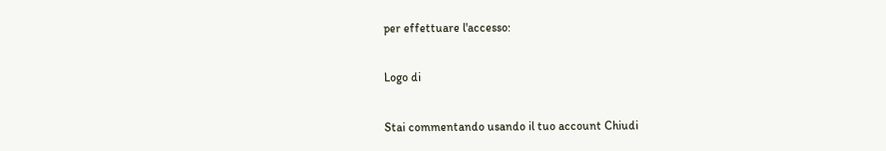per effettuare l'accesso:

Logo di

Stai commentando usando il tuo account Chiudi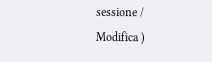sessione /  Modifica )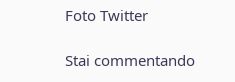Foto Twitter

Stai commentando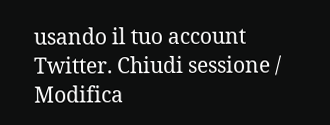usando il tuo account Twitter. Chiudi sessione /  Modifica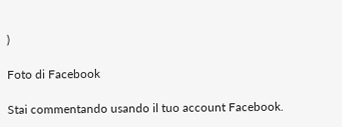)

Foto di Facebook

Stai commentando usando il tuo account Facebook.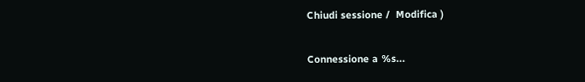Chiudi sessione /  Modifica )

Connessione a %s...